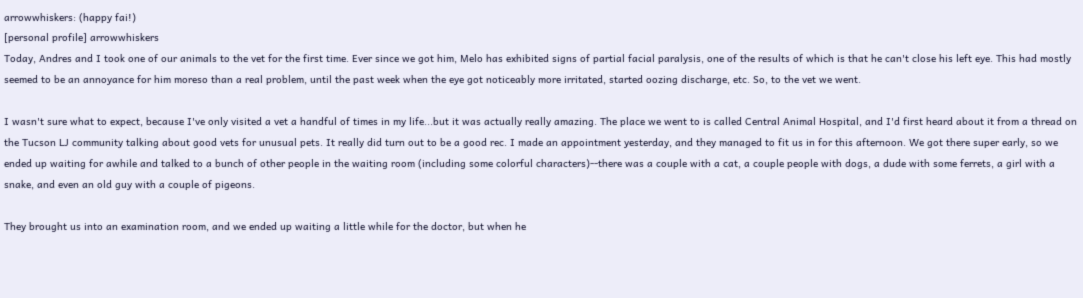arrowwhiskers: (happy fai!)
[personal profile] arrowwhiskers
Today, Andres and I took one of our animals to the vet for the first time. Ever since we got him, Melo has exhibited signs of partial facial paralysis, one of the results of which is that he can't close his left eye. This had mostly seemed to be an annoyance for him moreso than a real problem, until the past week when the eye got noticeably more irritated, started oozing discharge, etc. So, to the vet we went.

I wasn't sure what to expect, because I've only visited a vet a handful of times in my life...but it was actually really amazing. The place we went to is called Central Animal Hospital, and I'd first heard about it from a thread on the Tucson LJ community talking about good vets for unusual pets. It really did turn out to be a good rec. I made an appointment yesterday, and they managed to fit us in for this afternoon. We got there super early, so we ended up waiting for awhile and talked to a bunch of other people in the waiting room (including some colorful characters)--there was a couple with a cat, a couple people with dogs, a dude with some ferrets, a girl with a snake, and even an old guy with a couple of pigeons.

They brought us into an examination room, and we ended up waiting a little while for the doctor, but when he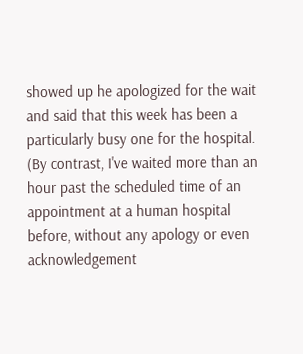showed up he apologized for the wait and said that this week has been a particularly busy one for the hospital. (By contrast, I've waited more than an hour past the scheduled time of an appointment at a human hospital before, without any apology or even acknowledgement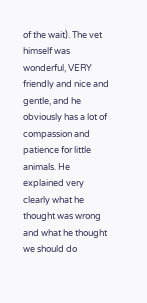of the wait). The vet himself was wonderful, VERY friendly and nice and gentle, and he obviously has a lot of compassion and patience for little animals. He explained very clearly what he thought was wrong and what he thought we should do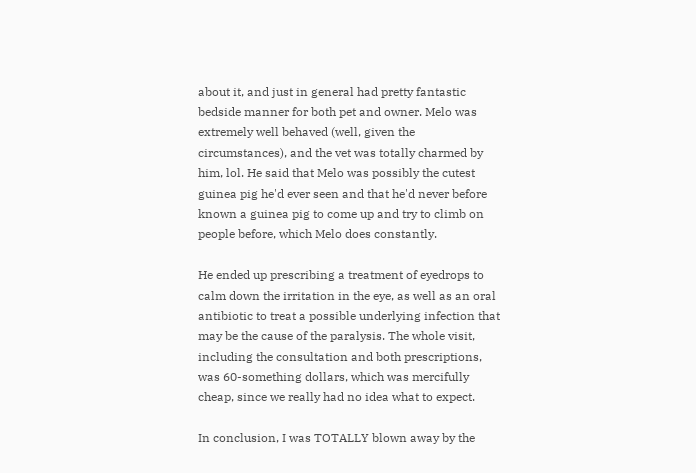about it, and just in general had pretty fantastic bedside manner for both pet and owner. Melo was extremely well behaved (well, given the circumstances), and the vet was totally charmed by him, lol. He said that Melo was possibly the cutest guinea pig he'd ever seen and that he'd never before known a guinea pig to come up and try to climb on people before, which Melo does constantly.

He ended up prescribing a treatment of eyedrops to calm down the irritation in the eye, as well as an oral antibiotic to treat a possible underlying infection that may be the cause of the paralysis. The whole visit, including the consultation and both prescriptions, was 60-something dollars, which was mercifully cheap, since we really had no idea what to expect.

In conclusion, I was TOTALLY blown away by the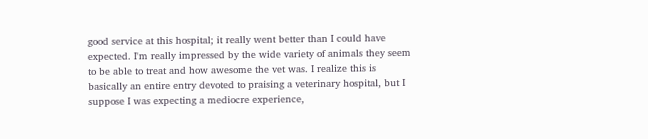good service at this hospital; it really went better than I could have expected. I'm really impressed by the wide variety of animals they seem to be able to treat and how awesome the vet was. I realize this is basically an entire entry devoted to praising a veterinary hospital, but I suppose I was expecting a mediocre experience,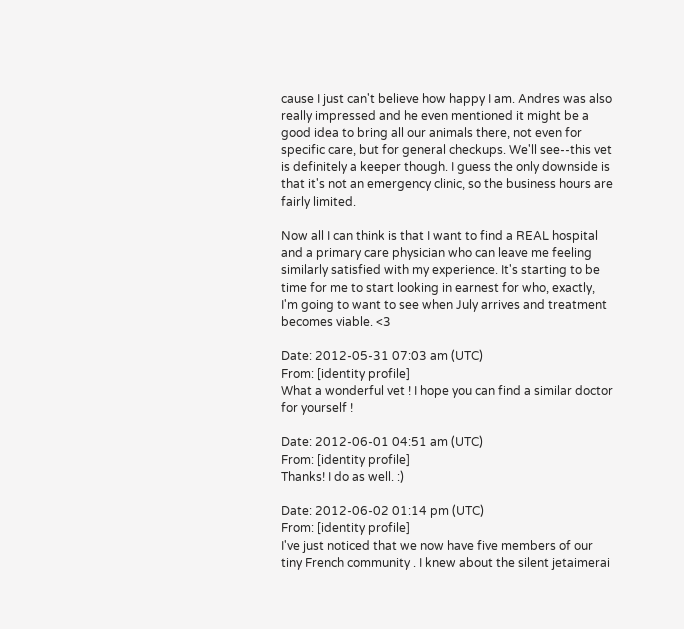cause I just can't believe how happy I am. Andres was also really impressed and he even mentioned it might be a good idea to bring all our animals there, not even for specific care, but for general checkups. We'll see--this vet is definitely a keeper though. I guess the only downside is that it's not an emergency clinic, so the business hours are fairly limited.

Now all I can think is that I want to find a REAL hospital and a primary care physician who can leave me feeling similarly satisfied with my experience. It's starting to be time for me to start looking in earnest for who, exactly, I'm going to want to see when July arrives and treatment becomes viable. <3

Date: 2012-05-31 07:03 am (UTC)
From: [identity profile]
What a wonderful vet ! I hope you can find a similar doctor for yourself !

Date: 2012-06-01 04:51 am (UTC)
From: [identity profile]
Thanks! I do as well. :)

Date: 2012-06-02 01:14 pm (UTC)
From: [identity profile]
I've just noticed that we now have five members of our tiny French community . I knew about the silent jetaimerai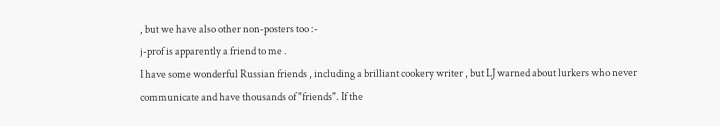, but we have also other non-posters too :-
j-prof is apparently a friend to me .
I have some wonderful Russian friends , including a brilliant cookery writer , but LJ warned about lurkers who never communicate and have thousands of "friends". If the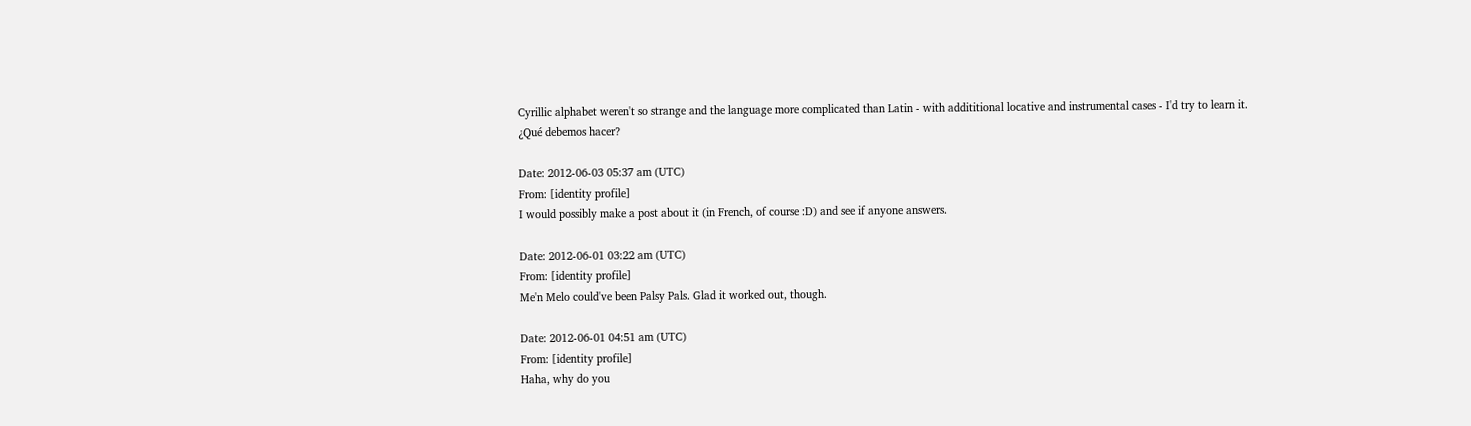Cyrillic alphabet weren't so strange and the language more complicated than Latin - with addititional locative and instrumental cases - I'd try to learn it.
¿Qué debemos hacer?

Date: 2012-06-03 05:37 am (UTC)
From: [identity profile]
I would possibly make a post about it (in French, of course :D) and see if anyone answers.

Date: 2012-06-01 03:22 am (UTC)
From: [identity profile]
Me'n Melo could've been Palsy Pals. Glad it worked out, though.

Date: 2012-06-01 04:51 am (UTC)
From: [identity profile]
Haha, why do you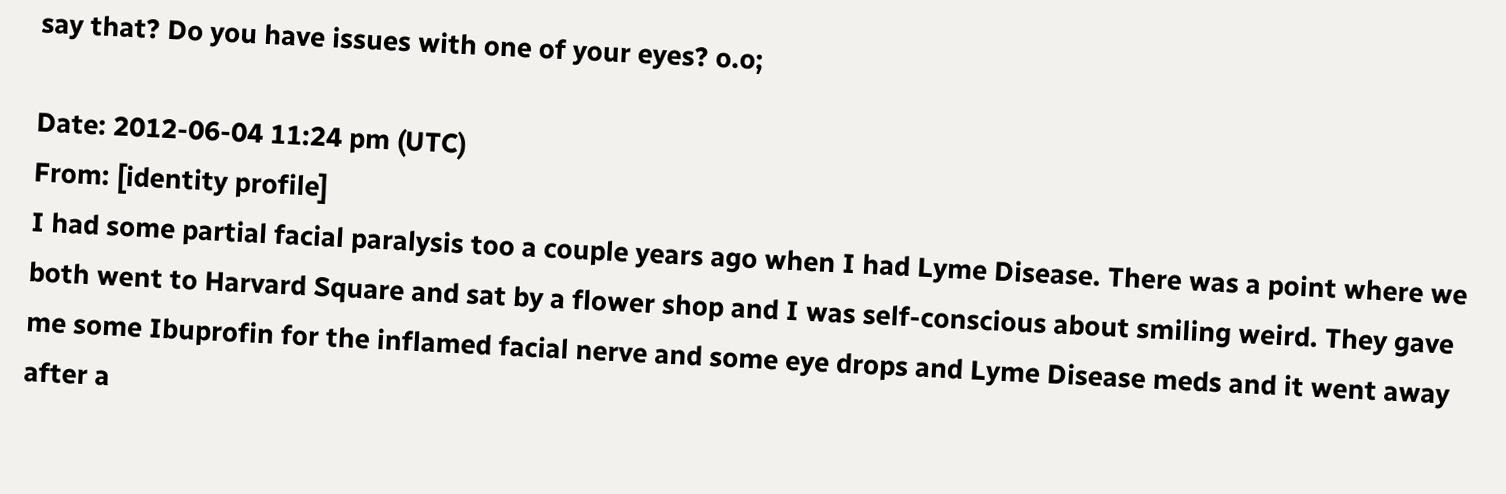say that? Do you have issues with one of your eyes? o.o;

Date: 2012-06-04 11:24 pm (UTC)
From: [identity profile]
I had some partial facial paralysis too a couple years ago when I had Lyme Disease. There was a point where we both went to Harvard Square and sat by a flower shop and I was self-conscious about smiling weird. They gave me some Ibuprofin for the inflamed facial nerve and some eye drops and Lyme Disease meds and it went away after a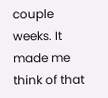couple weeks. It made me think of that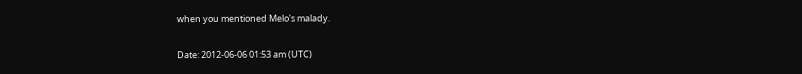when you mentioned Melo's malady.

Date: 2012-06-06 01:53 am (UTC)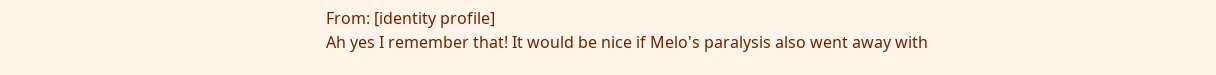From: [identity profile]
Ah yes I remember that! It would be nice if Melo's paralysis also went away with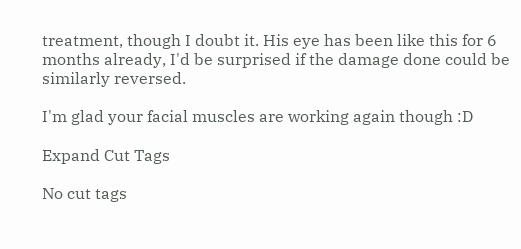treatment, though I doubt it. His eye has been like this for 6 months already, I'd be surprised if the damage done could be similarly reversed.

I'm glad your facial muscles are working again though :D

Expand Cut Tags

No cut tags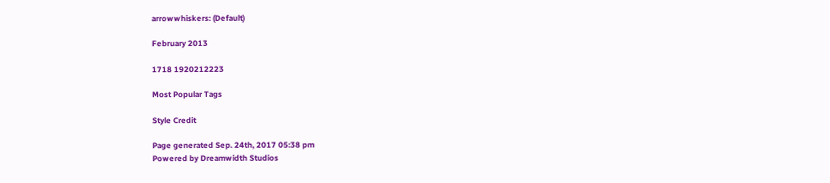arrowwhiskers: (Default)

February 2013

1718 1920212223

Most Popular Tags

Style Credit

Page generated Sep. 24th, 2017 05:38 pm
Powered by Dreamwidth Studios